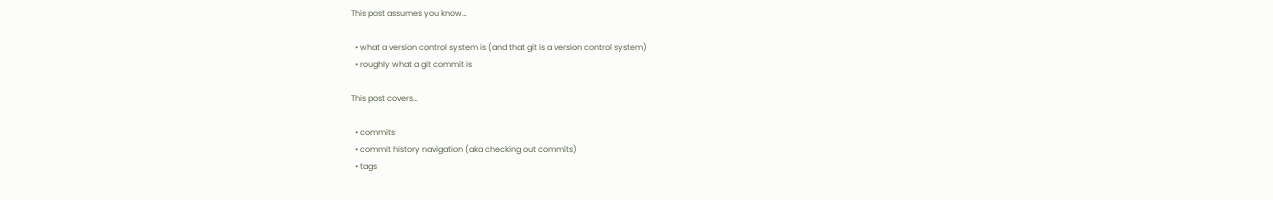This post assumes you know…

  • what a version control system is (and that git is a version control system)
  • roughly what a git commit is

This post covers…

  • commits
  • commit history navigation (aka checking out commits)
  • tags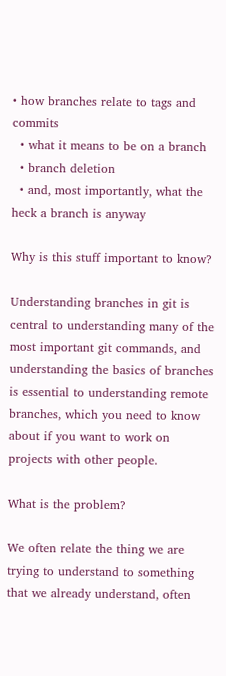• how branches relate to tags and commits
  • what it means to be on a branch
  • branch deletion
  • and, most importantly, what the heck a branch is anyway

Why is this stuff important to know?

Understanding branches in git is central to understanding many of the most important git commands, and understanding the basics of branches is essential to understanding remote branches, which you need to know about if you want to work on projects with other people.

What is the problem?

We often relate the thing we are trying to understand to something that we already understand, often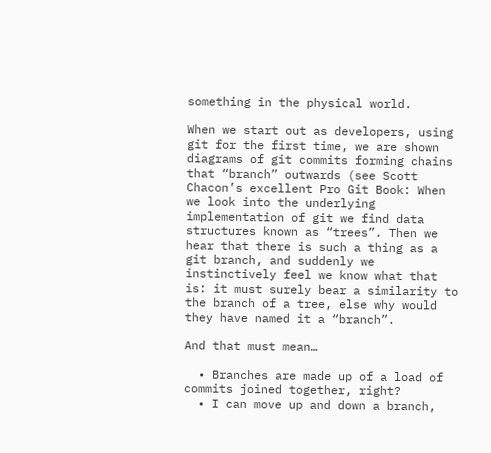something in the physical world.

When we start out as developers, using git for the first time, we are shown diagrams of git commits forming chains that “branch” outwards (see Scott Chacon’s excellent Pro Git Book: When we look into the underlying implementation of git we find data structures known as “trees”. Then we hear that there is such a thing as a git branch, and suddenly we instinctively feel we know what that is: it must surely bear a similarity to the branch of a tree, else why would they have named it a “branch”.

And that must mean…

  • Branches are made up of a load of commits joined together, right?
  • I can move up and down a branch,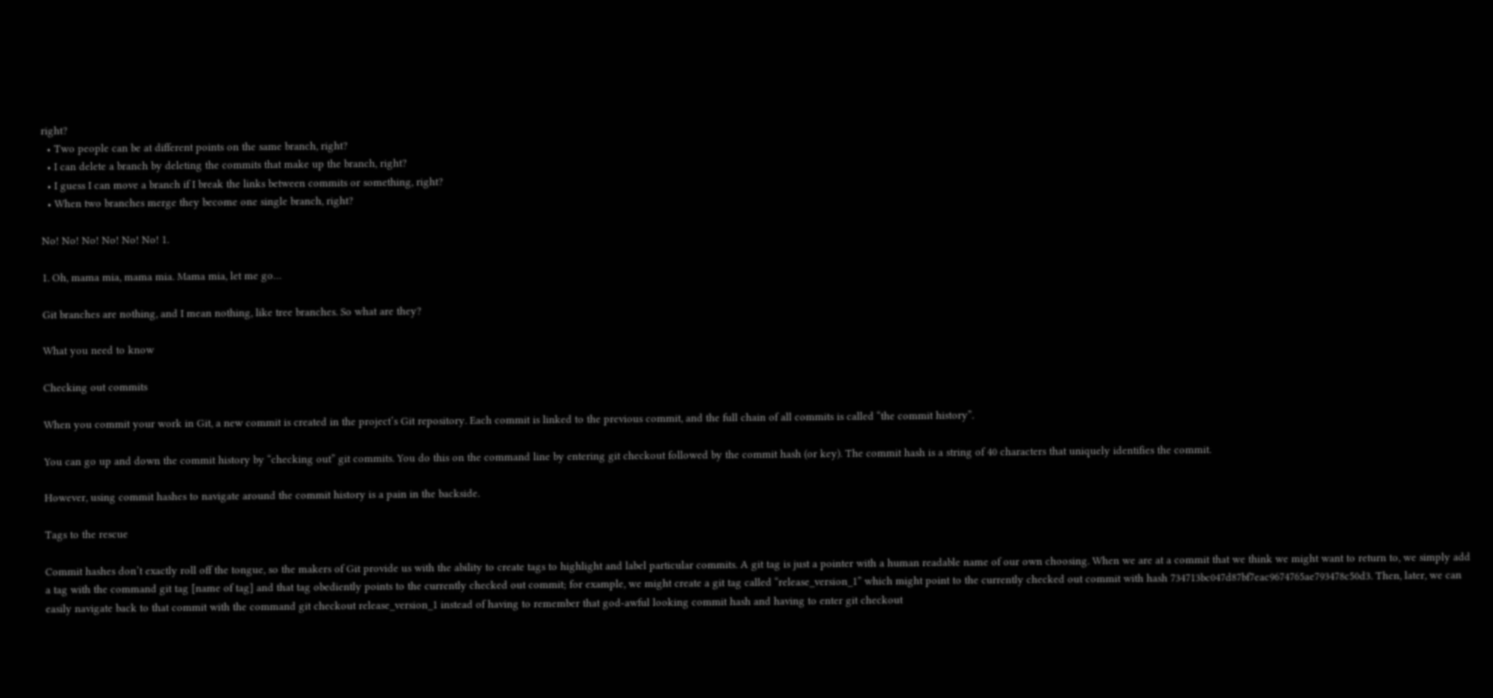right?
  • Two people can be at different points on the same branch, right?
  • I can delete a branch by deleting the commits that make up the branch, right?
  • I guess I can move a branch if I break the links between commits or something, right?
  • When two branches merge they become one single branch, right?

No! No! No! No! No! No! 1.

1. Oh, mama mia, mama mia. Mama mia, let me go…

Git branches are nothing, and I mean nothing, like tree branches. So what are they?

What you need to know

Checking out commits

When you commit your work in Git, a new commit is created in the project’s Git repository. Each commit is linked to the previous commit, and the full chain of all commits is called “the commit history”.

You can go up and down the commit history by “checking out” git commits. You do this on the command line by entering git checkout followed by the commit hash (or key). The commit hash is a string of 40 characters that uniquely identifies the commit.

However, using commit hashes to navigate around the commit history is a pain in the backside.

Tags to the rescue

Commit hashes don’t exactly roll off the tongue, so the makers of Git provide us with the ability to create tags to highlight and label particular commits. A git tag is just a pointer with a human readable name of our own choosing. When we are at a commit that we think we might want to return to, we simply add a tag with the command git tag [name of tag] and that tag obediently points to the currently checked out commit; for example, we might create a git tag called “release_version_1” which might point to the currently checked out commit with hash 734713bc047d87bf7eac9674765ae793478c50d3. Then, later, we can easily navigate back to that commit with the command git checkout release_version_1 instead of having to remember that god-awful looking commit hash and having to enter git checkout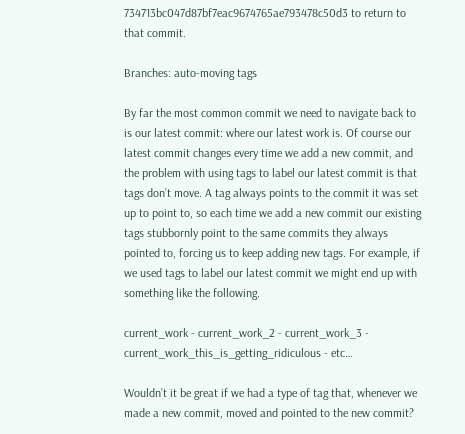734713bc047d87bf7eac9674765ae793478c50d3 to return to that commit.

Branches: auto-moving tags

By far the most common commit we need to navigate back to is our latest commit: where our latest work is. Of course our latest commit changes every time we add a new commit, and the problem with using tags to label our latest commit is that tags don’t move. A tag always points to the commit it was set up to point to, so each time we add a new commit our existing tags stubbornly point to the same commits they always pointed to, forcing us to keep adding new tags. For example, if we used tags to label our latest commit we might end up with something like the following.

current_work - current_work_2 - current_work_3 - current_work_this_is_getting_ridiculous - etc…

Wouldn’t it be great if we had a type of tag that, whenever we made a new commit, moved and pointed to the new commit?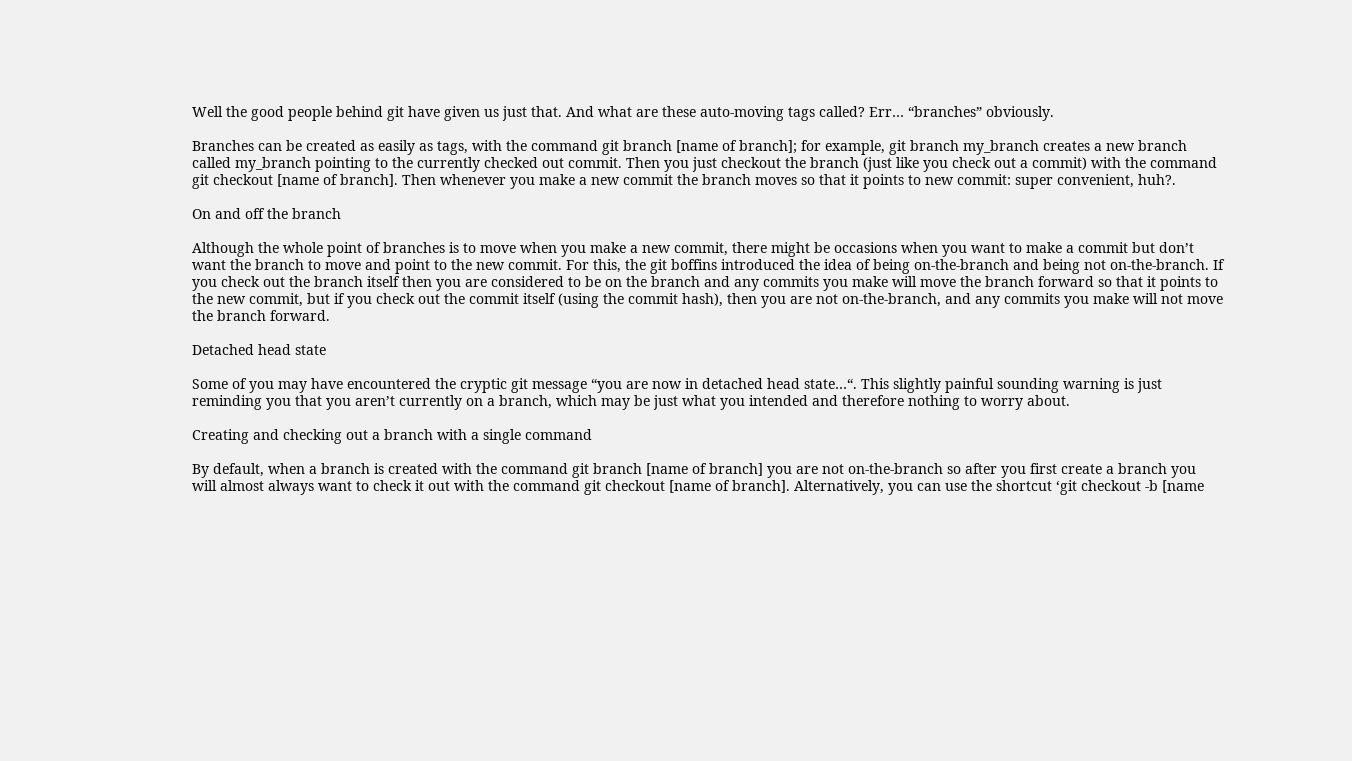Well the good people behind git have given us just that. And what are these auto-moving tags called? Err… “branches” obviously.

Branches can be created as easily as tags, with the command git branch [name of branch]; for example, git branch my_branch creates a new branch called my_branch pointing to the currently checked out commit. Then you just checkout the branch (just like you check out a commit) with the command git checkout [name of branch]. Then whenever you make a new commit the branch moves so that it points to new commit: super convenient, huh?.

On and off the branch

Although the whole point of branches is to move when you make a new commit, there might be occasions when you want to make a commit but don’t want the branch to move and point to the new commit. For this, the git boffins introduced the idea of being on-the-branch and being not on-the-branch. If you check out the branch itself then you are considered to be on the branch and any commits you make will move the branch forward so that it points to the new commit, but if you check out the commit itself (using the commit hash), then you are not on-the-branch, and any commits you make will not move the branch forward.

Detached head state

Some of you may have encountered the cryptic git message “you are now in detached head state…“. This slightly painful sounding warning is just reminding you that you aren’t currently on a branch, which may be just what you intended and therefore nothing to worry about.

Creating and checking out a branch with a single command

By default, when a branch is created with the command git branch [name of branch] you are not on-the-branch so after you first create a branch you will almost always want to check it out with the command git checkout [name of branch]. Alternatively, you can use the shortcut ‘git checkout -b [name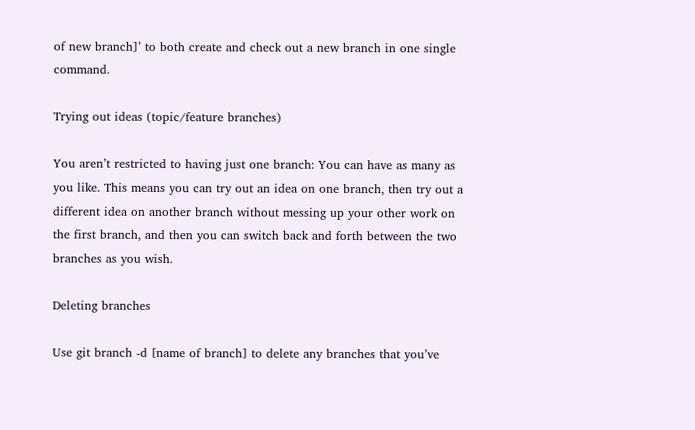of new branch]’ to both create and check out a new branch in one single command.

Trying out ideas (topic/feature branches)

You aren’t restricted to having just one branch: You can have as many as you like. This means you can try out an idea on one branch, then try out a different idea on another branch without messing up your other work on the first branch, and then you can switch back and forth between the two branches as you wish.

Deleting branches

Use git branch -d [name of branch] to delete any branches that you’ve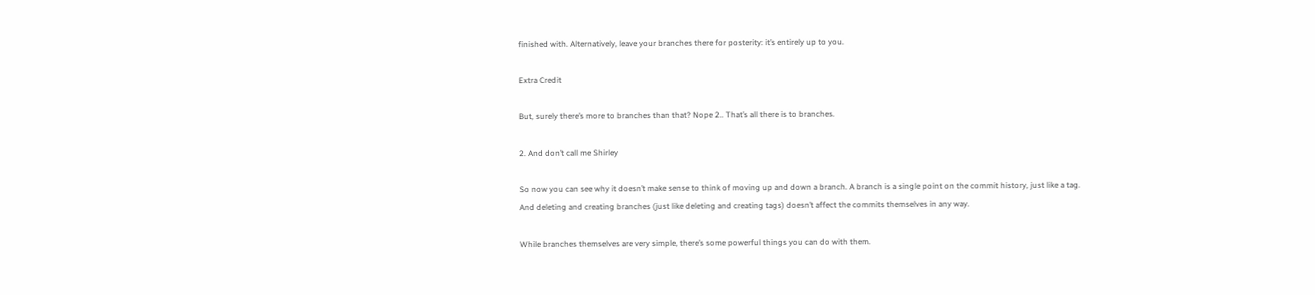finished with. Alternatively, leave your branches there for posterity: it’s entirely up to you.

Extra Credit

But, surely there’s more to branches than that? Nope 2.. That’s all there is to branches.

2. And don’t call me Shirley

So now you can see why it doesn’t make sense to think of moving up and down a branch. A branch is a single point on the commit history, just like a tag. And deleting and creating branches (just like deleting and creating tags) doesn’t affect the commits themselves in any way.

While branches themselves are very simple, there’s some powerful things you can do with them.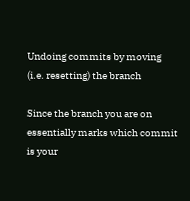Undoing commits by moving (i.e. resetting) the branch

Since the branch you are on essentially marks which commit is your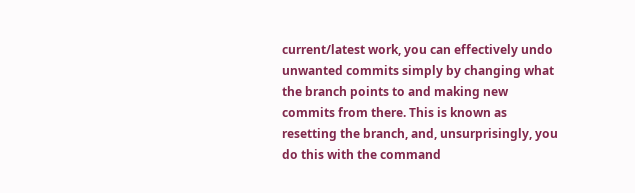current/latest work, you can effectively undo unwanted commits simply by changing what the branch points to and making new commits from there. This is known as resetting the branch, and, unsurprisingly, you do this with the command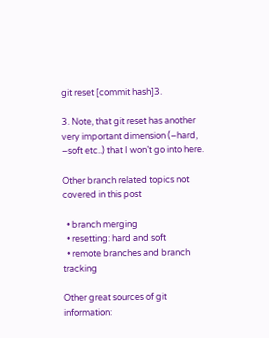git reset [commit hash]3.

3. Note, that git reset has another very important dimension (–hard, –soft etc..) that I won’t go into here.

Other branch related topics not covered in this post

  • branch merging
  • resetting: hard and soft
  • remote branches and branch tracking

Other great sources of git information: